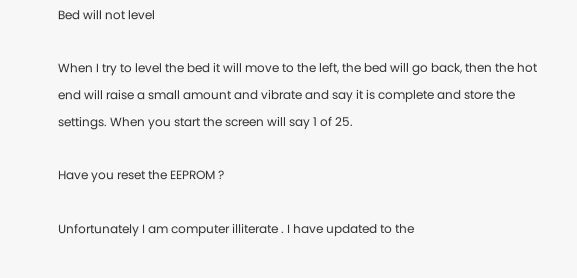Bed will not level

When I try to level the bed it will move to the left, the bed will go back, then the hot end will raise a small amount and vibrate and say it is complete and store the settings. When you start the screen will say 1 of 25.

Have you reset the EEPROM ?

Unfortunately I am computer illiterate . I have updated to the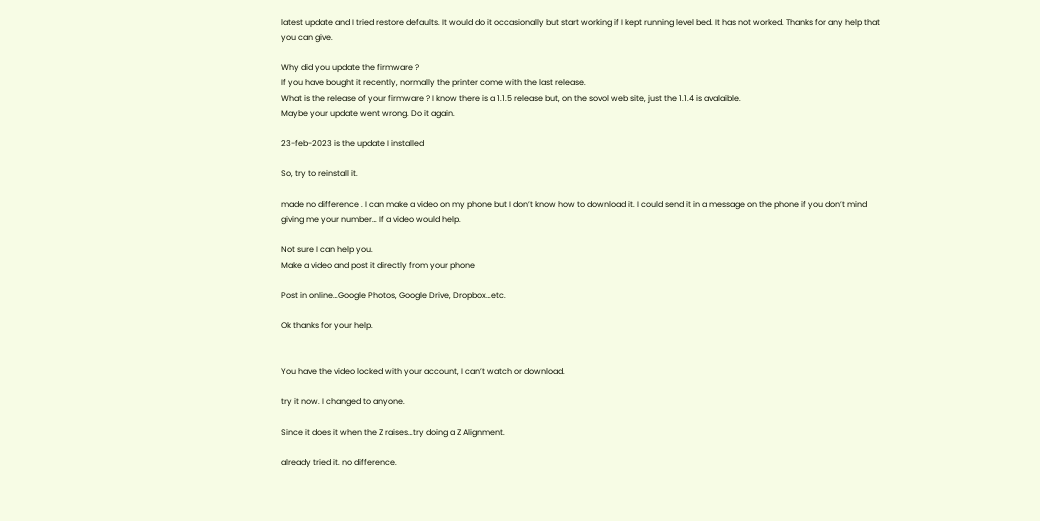latest update and I tried restore defaults. It would do it occasionally but start working if I kept running level bed. It has not worked. Thanks for any help that you can give.

Why did you update the firmware ?
If you have bought it recently, normally the printer come with the last release.
What is the release of your firmware ? I know there is a 1.1.5 release but, on the sovol web site, just the 1.1.4 is avalaible.
Maybe your update went wrong. Do it again.

23-feb-2023 is the update I installed

So, try to reinstall it.

made no difference . I can make a video on my phone but I don’t know how to download it. I could send it in a message on the phone if you don’t mind giving me your number… If a video would help.

Not sure I can help you.
Make a video and post it directly from your phone

Post in online…Google Photos, Google Drive, Dropbox…etc.

Ok thanks for your help.


You have the video locked with your account, I can’t watch or download.

try it now. I changed to anyone.

Since it does it when the Z raises…try doing a Z Alignment.

already tried it. no difference.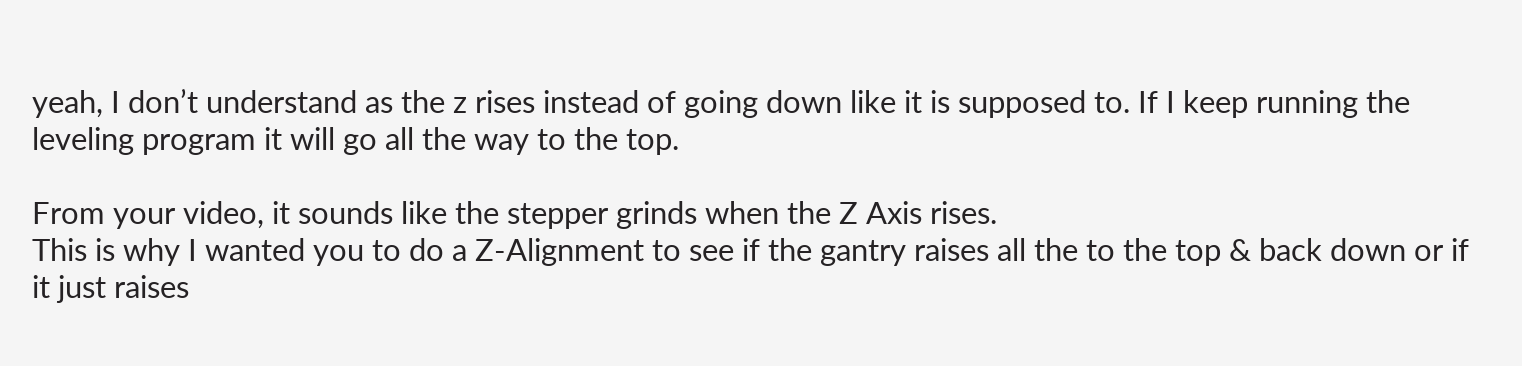yeah, I don’t understand as the z rises instead of going down like it is supposed to. If I keep running the leveling program it will go all the way to the top.

From your video, it sounds like the stepper grinds when the Z Axis rises.
This is why I wanted you to do a Z-Alignment to see if the gantry raises all the to the top & back down or if it just raises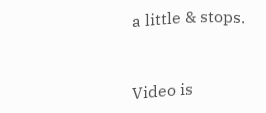a little & stops.


Video is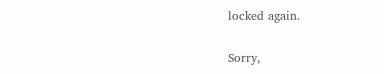locked again.

Sorry,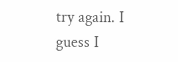try again. I guess I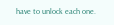have to unlock each one.